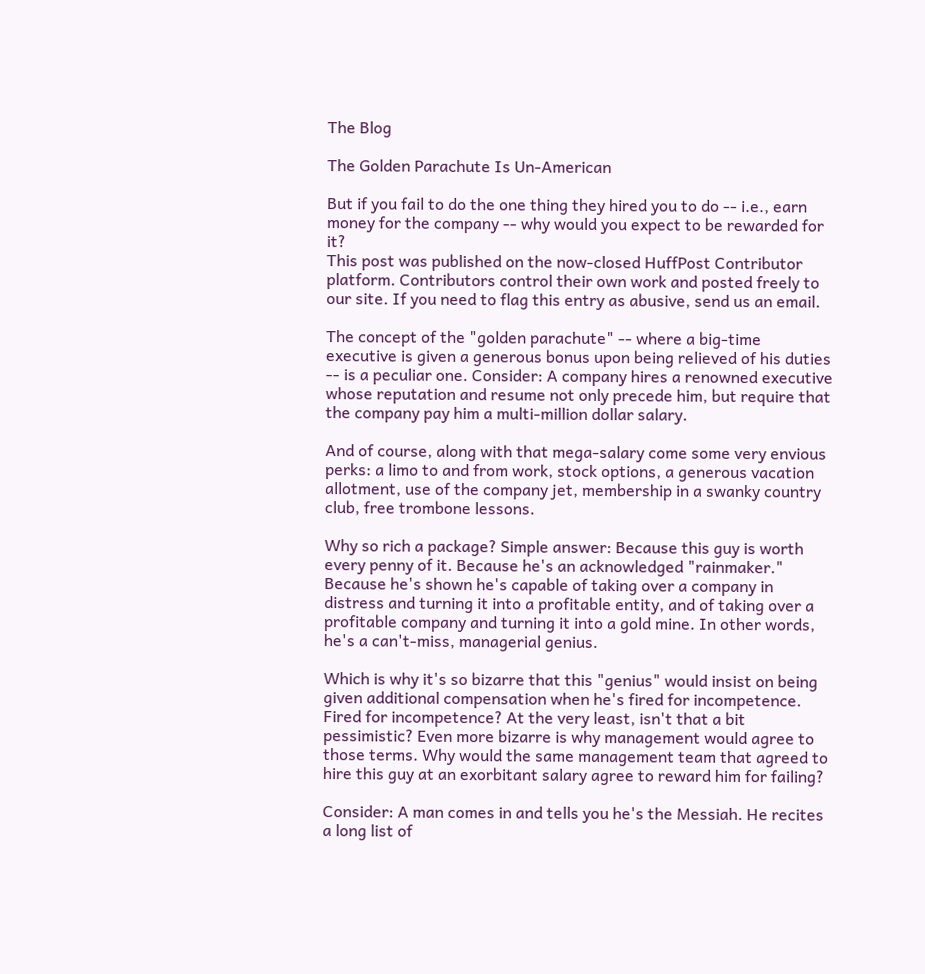The Blog

The Golden Parachute Is Un-American

But if you fail to do the one thing they hired you to do -- i.e., earn money for the company -- why would you expect to be rewarded for it?
This post was published on the now-closed HuffPost Contributor platform. Contributors control their own work and posted freely to our site. If you need to flag this entry as abusive, send us an email.

The concept of the "golden parachute" -- where a big-time executive is given a generous bonus upon being relieved of his duties -- is a peculiar one. Consider: A company hires a renowned executive whose reputation and resume not only precede him, but require that the company pay him a multi-million dollar salary.

And of course, along with that mega-salary come some very envious perks: a limo to and from work, stock options, a generous vacation allotment, use of the company jet, membership in a swanky country club, free trombone lessons.

Why so rich a package? Simple answer: Because this guy is worth every penny of it. Because he's an acknowledged "rainmaker." Because he's shown he's capable of taking over a company in distress and turning it into a profitable entity, and of taking over a profitable company and turning it into a gold mine. In other words, he's a can't-miss, managerial genius.

Which is why it's so bizarre that this "genius" would insist on being given additional compensation when he's fired for incompetence. Fired for incompetence? At the very least, isn't that a bit pessimistic? Even more bizarre is why management would agree to those terms. Why would the same management team that agreed to hire this guy at an exorbitant salary agree to reward him for failing?

Consider: A man comes in and tells you he's the Messiah. He recites a long list of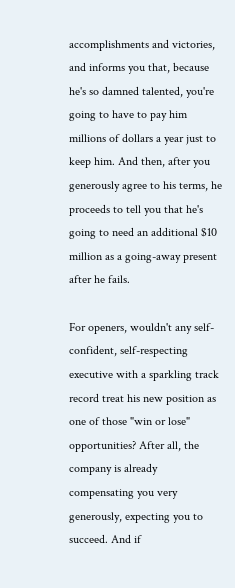accomplishments and victories, and informs you that, because he's so damned talented, you're going to have to pay him millions of dollars a year just to keep him. And then, after you generously agree to his terms, he proceeds to tell you that he's going to need an additional $10 million as a going-away present after he fails.

For openers, wouldn't any self-confident, self-respecting executive with a sparkling track record treat his new position as one of those "win or lose" opportunities? After all, the company is already compensating you very generously, expecting you to succeed. And if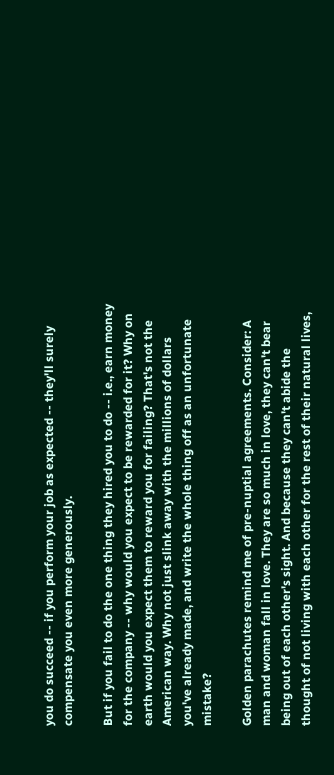you do succeed -- if you perform your job as expected -- they'll surely compensate you even more generously.

But if you fail to do the one thing they hired you to do -- i.e., earn money for the company -- why would you expect to be rewarded for it? Why on earth would you expect them to reward you for failing? That's not the American way. Why not just slink away with the millions of dollars you've already made, and write the whole thing off as an unfortunate mistake?

Golden parachutes remind me of pre-nuptial agreements. Consider: A man and woman fall in love. They are so much in love, they can't bear being out of each other's sight. And because they can't abide the thought of not living with each other for the rest of their natural lives,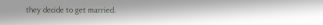they decide to get married.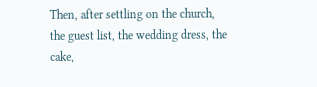Then, after settling on the church, the guest list, the wedding dress, the cake,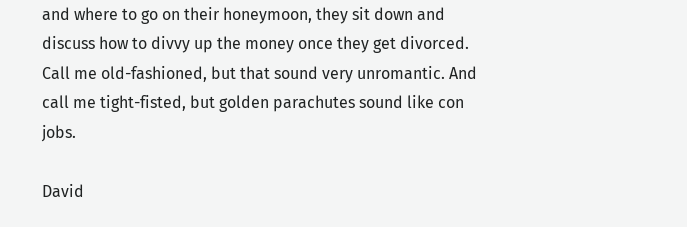and where to go on their honeymoon, they sit down and discuss how to divvy up the money once they get divorced. Call me old-fashioned, but that sound very unromantic. And call me tight-fisted, but golden parachutes sound like con jobs.

David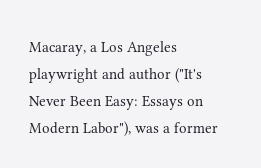Macaray, a Los Angeles playwright and author ("It's Never Been Easy: Essays on Modern Labor"), was a former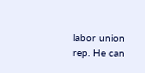labor union rep. He can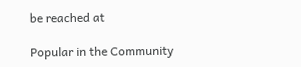be reached at

Popular in the Community